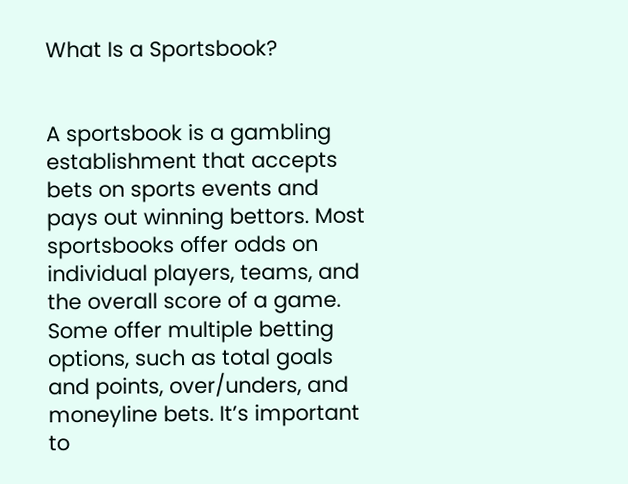What Is a Sportsbook?


A sportsbook is a gambling establishment that accepts bets on sports events and pays out winning bettors. Most sportsbooks offer odds on individual players, teams, and the overall score of a game. Some offer multiple betting options, such as total goals and points, over/unders, and moneyline bets. It’s important to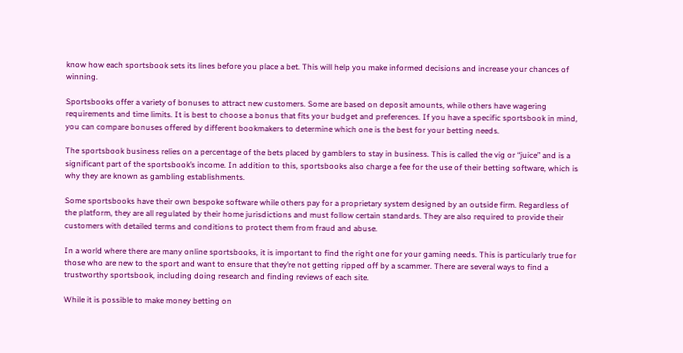know how each sportsbook sets its lines before you place a bet. This will help you make informed decisions and increase your chances of winning.

Sportsbooks offer a variety of bonuses to attract new customers. Some are based on deposit amounts, while others have wagering requirements and time limits. It is best to choose a bonus that fits your budget and preferences. If you have a specific sportsbook in mind, you can compare bonuses offered by different bookmakers to determine which one is the best for your betting needs.

The sportsbook business relies on a percentage of the bets placed by gamblers to stay in business. This is called the vig or “juice” and is a significant part of the sportsbook’s income. In addition to this, sportsbooks also charge a fee for the use of their betting software, which is why they are known as gambling establishments.

Some sportsbooks have their own bespoke software while others pay for a proprietary system designed by an outside firm. Regardless of the platform, they are all regulated by their home jurisdictions and must follow certain standards. They are also required to provide their customers with detailed terms and conditions to protect them from fraud and abuse.

In a world where there are many online sportsbooks, it is important to find the right one for your gaming needs. This is particularly true for those who are new to the sport and want to ensure that they’re not getting ripped off by a scammer. There are several ways to find a trustworthy sportsbook, including doing research and finding reviews of each site.

While it is possible to make money betting on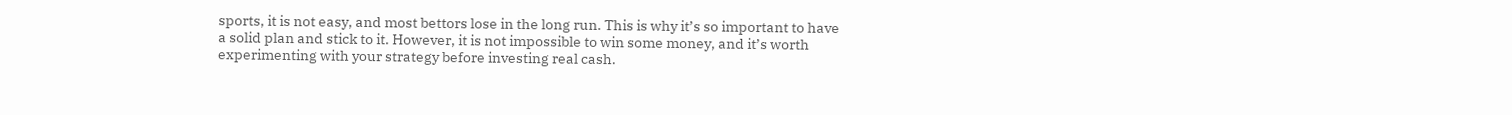sports, it is not easy, and most bettors lose in the long run. This is why it’s so important to have a solid plan and stick to it. However, it is not impossible to win some money, and it’s worth experimenting with your strategy before investing real cash.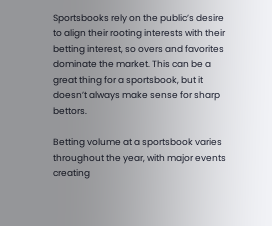Sportsbooks rely on the public’s desire to align their rooting interests with their betting interest, so overs and favorites dominate the market. This can be a great thing for a sportsbook, but it doesn’t always make sense for sharp bettors.

Betting volume at a sportsbook varies throughout the year, with major events creating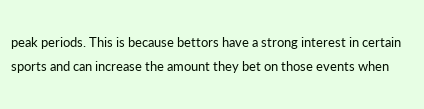peak periods. This is because bettors have a strong interest in certain sports and can increase the amount they bet on those events when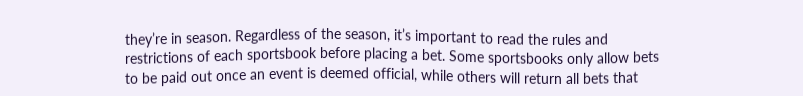they’re in season. Regardless of the season, it’s important to read the rules and restrictions of each sportsbook before placing a bet. Some sportsbooks only allow bets to be paid out once an event is deemed official, while others will return all bets that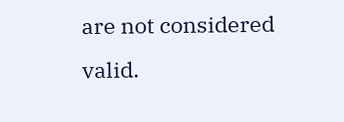are not considered valid.